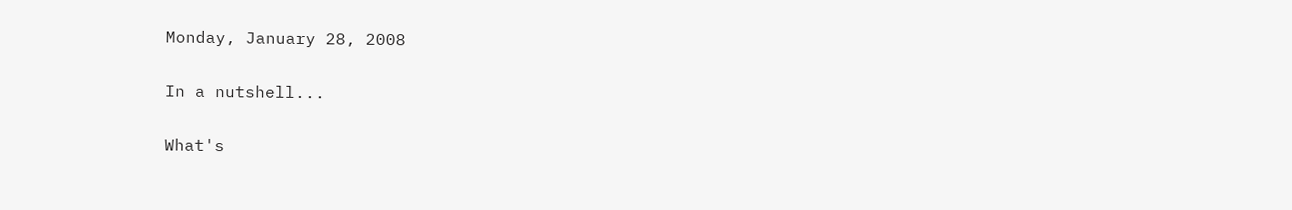Monday, January 28, 2008

In a nutshell...

What's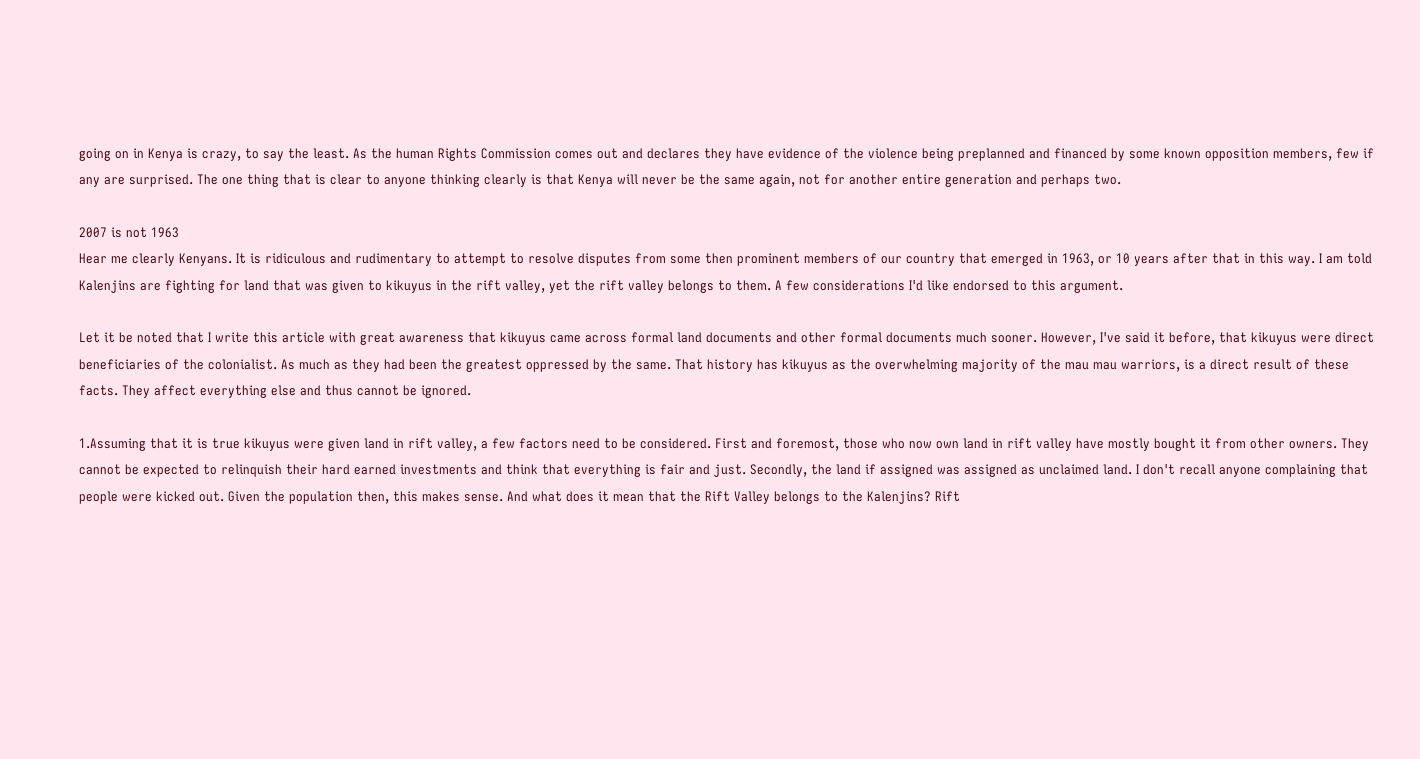going on in Kenya is crazy, to say the least. As the human Rights Commission comes out and declares they have evidence of the violence being preplanned and financed by some known opposition members, few if any are surprised. The one thing that is clear to anyone thinking clearly is that Kenya will never be the same again, not for another entire generation and perhaps two.

2007 is not 1963
Hear me clearly Kenyans. It is ridiculous and rudimentary to attempt to resolve disputes from some then prominent members of our country that emerged in 1963, or 10 years after that in this way. I am told Kalenjins are fighting for land that was given to kikuyus in the rift valley, yet the rift valley belongs to them. A few considerations I'd like endorsed to this argument.

Let it be noted that I write this article with great awareness that kikuyus came across formal land documents and other formal documents much sooner. However, I've said it before, that kikuyus were direct beneficiaries of the colonialist. As much as they had been the greatest oppressed by the same. That history has kikuyus as the overwhelming majority of the mau mau warriors, is a direct result of these facts. They affect everything else and thus cannot be ignored.

1.Assuming that it is true kikuyus were given land in rift valley, a few factors need to be considered. First and foremost, those who now own land in rift valley have mostly bought it from other owners. They cannot be expected to relinquish their hard earned investments and think that everything is fair and just. Secondly, the land if assigned was assigned as unclaimed land. I don't recall anyone complaining that people were kicked out. Given the population then, this makes sense. And what does it mean that the Rift Valley belongs to the Kalenjins? Rift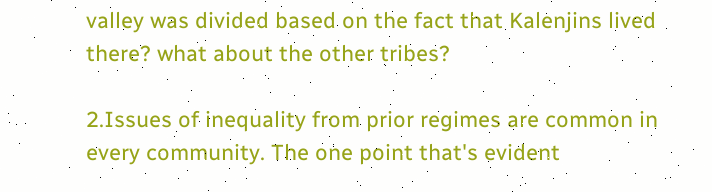valley was divided based on the fact that Kalenjins lived there? what about the other tribes?

2.Issues of inequality from prior regimes are common in every community. The one point that's evident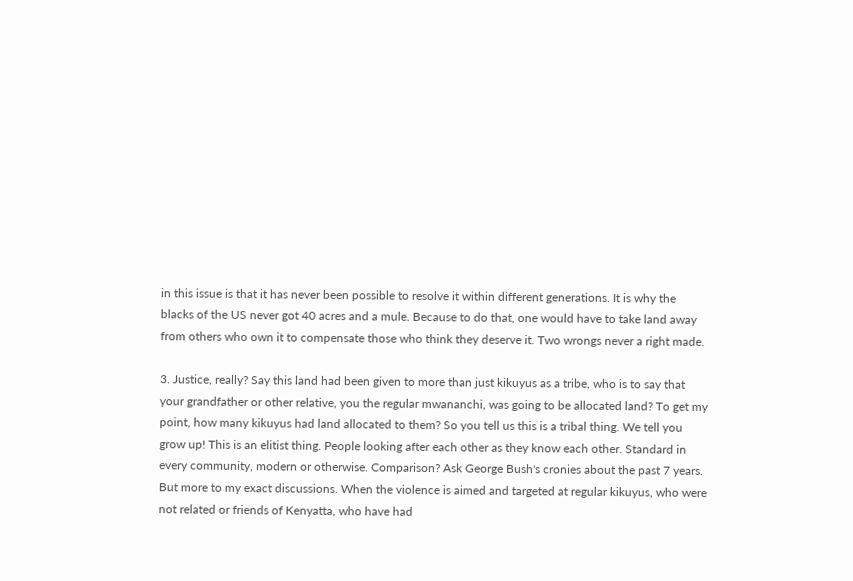in this issue is that it has never been possible to resolve it within different generations. It is why the blacks of the US never got 40 acres and a mule. Because to do that, one would have to take land away from others who own it to compensate those who think they deserve it. Two wrongs never a right made.

3. Justice, really? Say this land had been given to more than just kikuyus as a tribe, who is to say that your grandfather or other relative, you the regular mwananchi, was going to be allocated land? To get my point, how many kikuyus had land allocated to them? So you tell us this is a tribal thing. We tell you grow up! This is an elitist thing. People looking after each other as they know each other. Standard in every community, modern or otherwise. Comparison? Ask George Bush's cronies about the past 7 years. But more to my exact discussions. When the violence is aimed and targeted at regular kikuyus, who were not related or friends of Kenyatta, who have had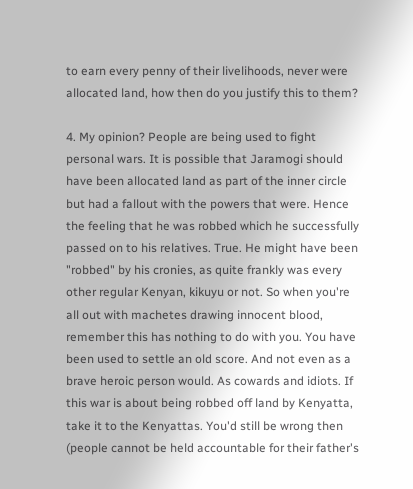to earn every penny of their livelihoods, never were allocated land, how then do you justify this to them?

4. My opinion? People are being used to fight personal wars. It is possible that Jaramogi should have been allocated land as part of the inner circle but had a fallout with the powers that were. Hence the feeling that he was robbed which he successfully passed on to his relatives. True. He might have been "robbed" by his cronies, as quite frankly was every other regular Kenyan, kikuyu or not. So when you're all out with machetes drawing innocent blood, remember this has nothing to do with you. You have been used to settle an old score. And not even as a brave heroic person would. As cowards and idiots. If this war is about being robbed off land by Kenyatta, take it to the Kenyattas. You'd still be wrong then (people cannot be held accountable for their father's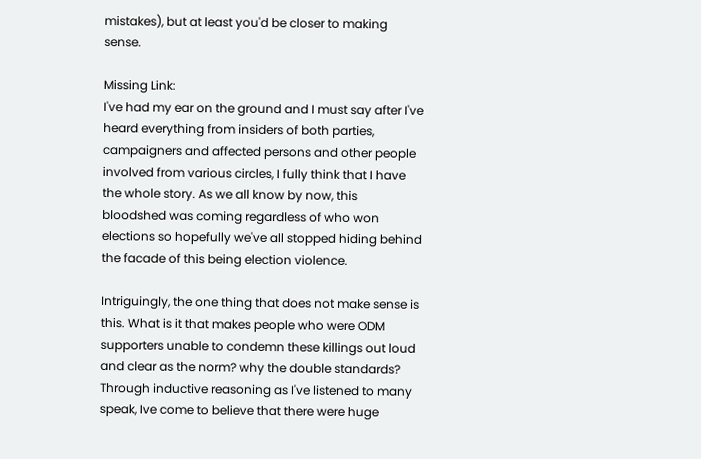mistakes), but at least you'd be closer to making sense.

Missing Link:
I've had my ear on the ground and I must say after I've heard everything from insiders of both parties, campaigners and affected persons and other people involved from various circles, I fully think that I have the whole story. As we all know by now, this bloodshed was coming regardless of who won elections so hopefully we've all stopped hiding behind the facade of this being election violence.

Intriguingly, the one thing that does not make sense is this. What is it that makes people who were ODM supporters unable to condemn these killings out loud and clear as the norm? why the double standards? Through inductive reasoning as I've listened to many speak, Ive come to believe that there were huge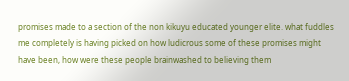promises made to a section of the non kikuyu educated younger elite. what fuddles me completely is having picked on how ludicrous some of these promises might have been, how were these people brainwashed to believing them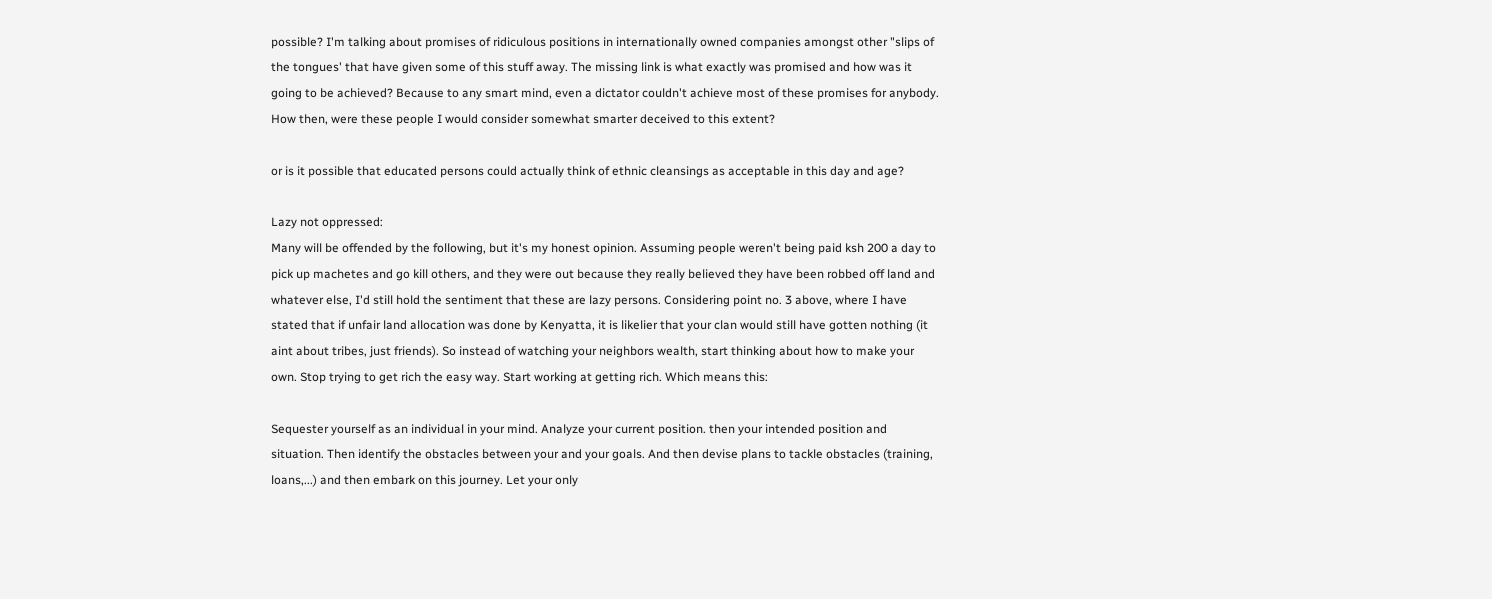possible? I'm talking about promises of ridiculous positions in internationally owned companies amongst other "slips of the tongues' that have given some of this stuff away. The missing link is what exactly was promised and how was it going to be achieved? Because to any smart mind, even a dictator couldn't achieve most of these promises for anybody. How then, were these people I would consider somewhat smarter deceived to this extent?

or is it possible that educated persons could actually think of ethnic cleansings as acceptable in this day and age?

Lazy not oppressed:
Many will be offended by the following, but it's my honest opinion. Assuming people weren't being paid ksh 200 a day to pick up machetes and go kill others, and they were out because they really believed they have been robbed off land and whatever else, I'd still hold the sentiment that these are lazy persons. Considering point no. 3 above, where I have stated that if unfair land allocation was done by Kenyatta, it is likelier that your clan would still have gotten nothing (it aint about tribes, just friends). So instead of watching your neighbors wealth, start thinking about how to make your own. Stop trying to get rich the easy way. Start working at getting rich. Which means this:

Sequester yourself as an individual in your mind. Analyze your current position. then your intended position and situation. Then identify the obstacles between your and your goals. And then devise plans to tackle obstacles (training, loans,...) and then embark on this journey. Let your only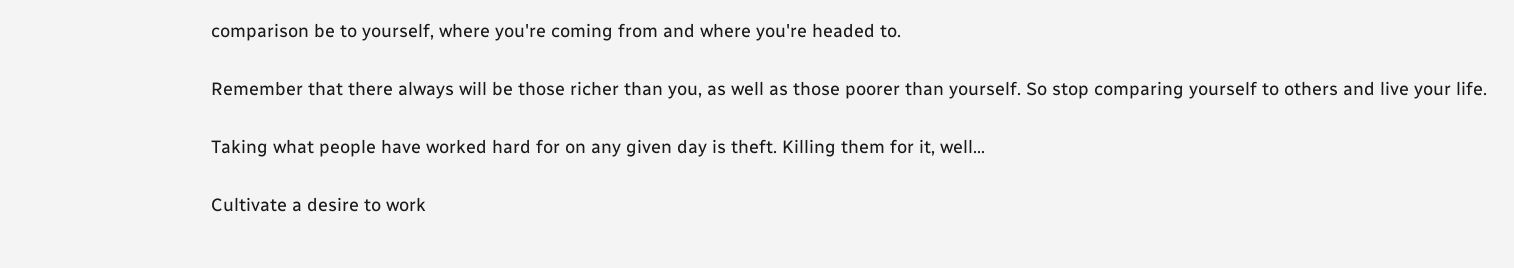comparison be to yourself, where you're coming from and where you're headed to.

Remember that there always will be those richer than you, as well as those poorer than yourself. So stop comparing yourself to others and live your life.

Taking what people have worked hard for on any given day is theft. Killing them for it, well...

Cultivate a desire to work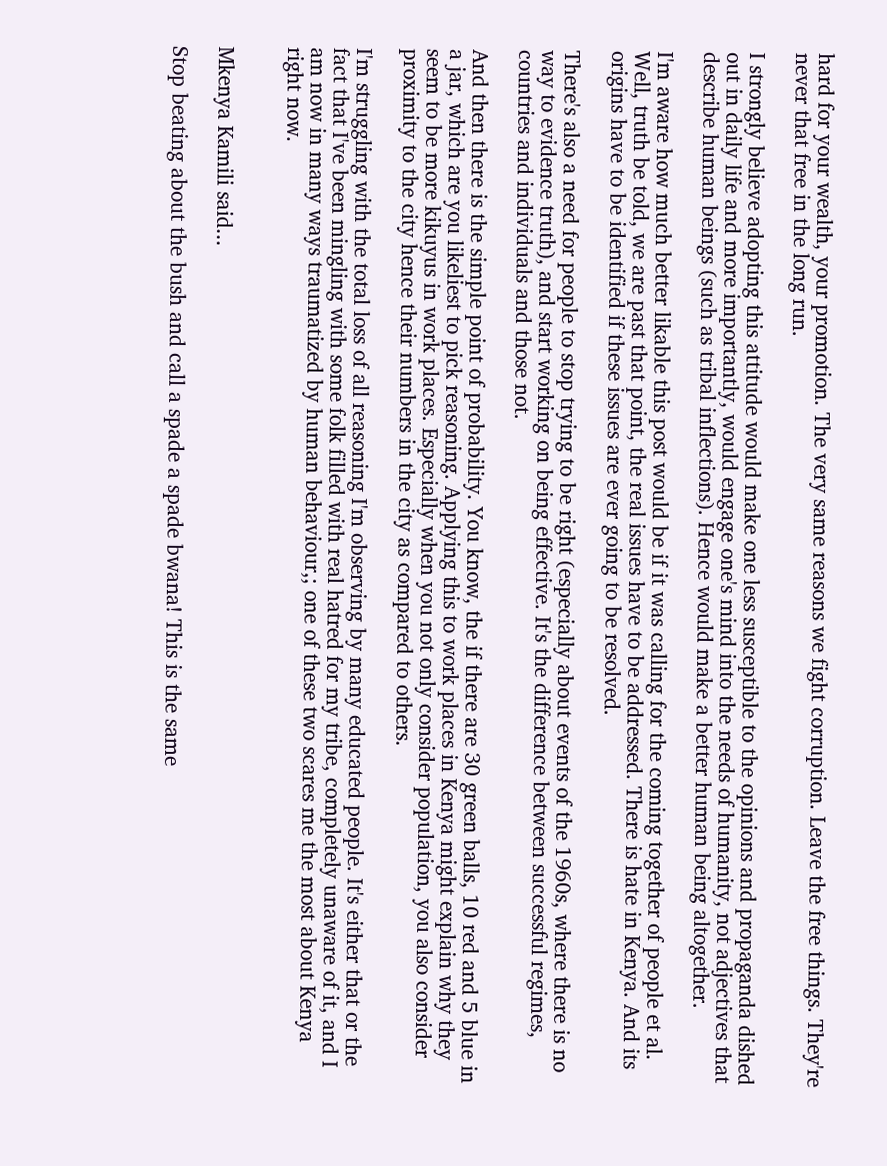hard for your wealth, your promotion. The very same reasons we fight corruption. Leave the free things. They're never that free in the long run.

I strongly believe adopting this attitude would make one less susceptible to the opinions and propaganda dished out in daily life and more importantly, would engage one's mind into the needs of humanity, not adjectives that describe human beings (such as tribal inflections). Hence would make a better human being altogether.

I'm aware how much better likable this post would be if it was calling for the coming together of people et al. Well, truth be told, we are past that point, the real issues have to be addressed. There is hate in Kenya. And its origins have to be identified if these issues are ever going to be resolved.

There's also a need for people to stop trying to be right (especially about events of the 1960s, where there is no way to evidence truth), and start working on being effective. It's the difference between successful regimes, countries and individuals and those not.

And then there is the simple point of probability. You know, the if there are 30 green balls, 10 red and 5 blue in a jar, which are you likeliest to pick reasoning. Applying this to work places in Kenya might explain why they seem to be more kikuyus in work places. Especially when you not only consider population, you also consider proximity to the city hence their numbers in the city as compared to others.

I'm struggling with the total loss of all reasoning I'm observing by many educated people. It's either that or the fact that I've been mingling with some folk filled with real hatred for my tribe, completely unaware of it, and I am now in many ways traumatized by human behaviour,; one of these two scares me the most about Kenya right now.


Mkenya Kamili said...

Stop beating about the bush and call a spade a spade bwana! This is the same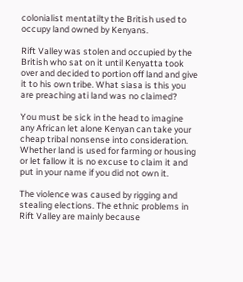colonialist mentatilty the British used to occupy land owned by Kenyans.

Rift Valley was stolen and occupied by the British who sat on it until Kenyatta took over and decided to portion off land and give it to his own tribe. What siasa is this you are preaching ati land was no claimed?

You must be sick in the head to imagine any African let alone Kenyan can take your cheap tribal nonsense into consideration. Whether land is used for farming or housing or let fallow it is no excuse to claim it and put in your name if you did not own it.

The violence was caused by rigging and stealing elections. The ethnic problems in Rift Valley are mainly because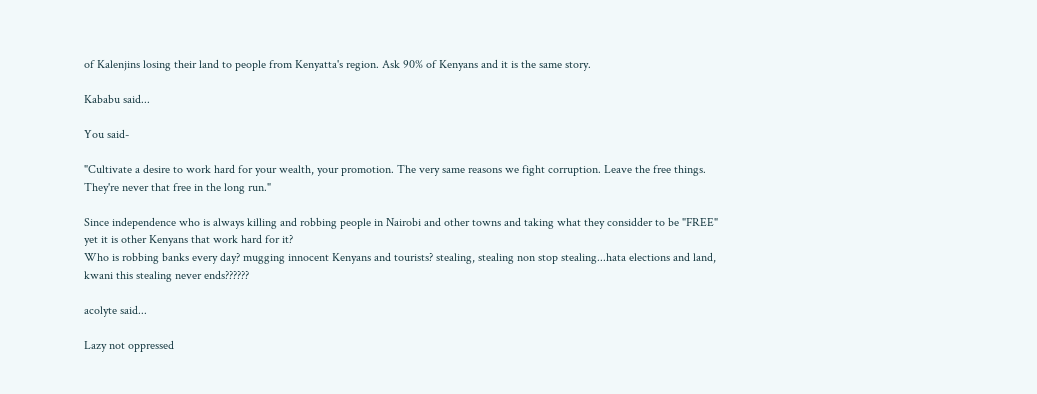of Kalenjins losing their land to people from Kenyatta's region. Ask 90% of Kenyans and it is the same story.

Kababu said...

You said-

"Cultivate a desire to work hard for your wealth, your promotion. The very same reasons we fight corruption. Leave the free things. They're never that free in the long run."

Since independence who is always killing and robbing people in Nairobi and other towns and taking what they considder to be "FREE" yet it is other Kenyans that work hard for it?
Who is robbing banks every day? mugging innocent Kenyans and tourists? stealing, stealing non stop stealing...hata elections and land, kwani this stealing never ends??????

acolyte said...

Lazy not oppressed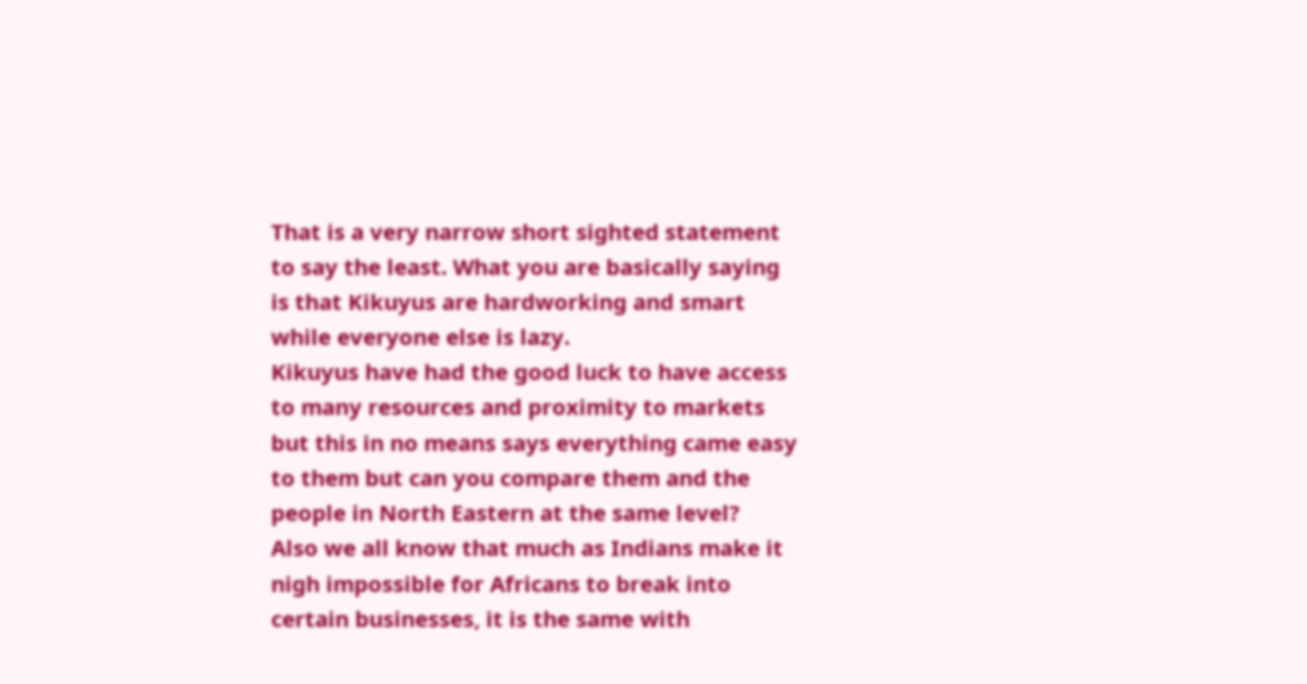That is a very narrow short sighted statement to say the least. What you are basically saying is that Kikuyus are hardworking and smart while everyone else is lazy.
Kikuyus have had the good luck to have access to many resources and proximity to markets but this in no means says everything came easy to them but can you compare them and the people in North Eastern at the same level?
Also we all know that much as Indians make it nigh impossible for Africans to break into certain businesses, it is the same with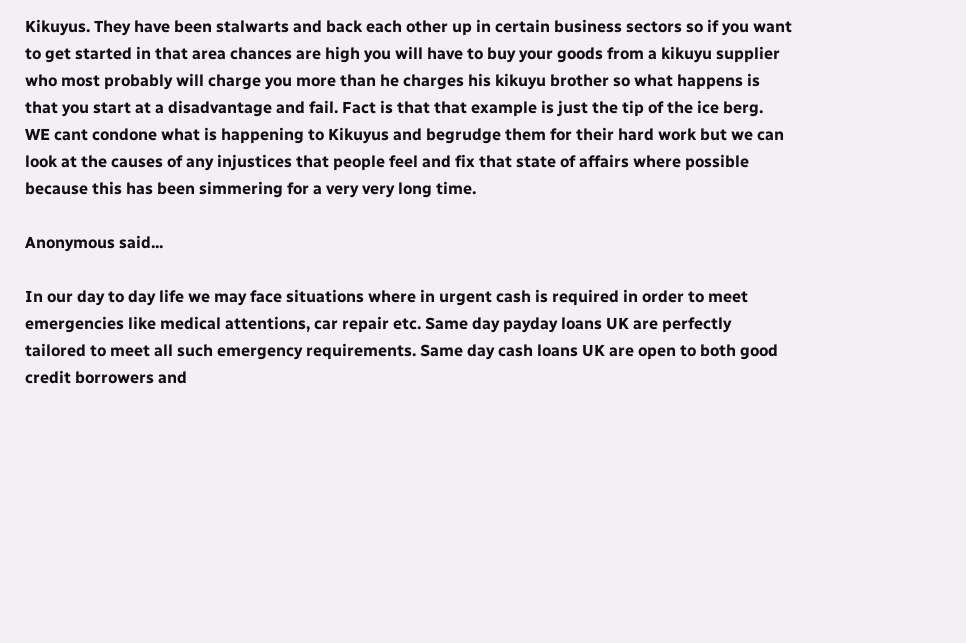Kikuyus. They have been stalwarts and back each other up in certain business sectors so if you want to get started in that area chances are high you will have to buy your goods from a kikuyu supplier who most probably will charge you more than he charges his kikuyu brother so what happens is that you start at a disadvantage and fail. Fact is that that example is just the tip of the ice berg.
WE cant condone what is happening to Kikuyus and begrudge them for their hard work but we can look at the causes of any injustices that people feel and fix that state of affairs where possible because this has been simmering for a very very long time.

Anonymous said...

In our day to day life we may face situations where in urgent cash is required in order to meet emergencies like medical attentions, car repair etc. Same day payday loans UK are perfectly tailored to meet all such emergency requirements. Same day cash loans UK are open to both good credit borrowers and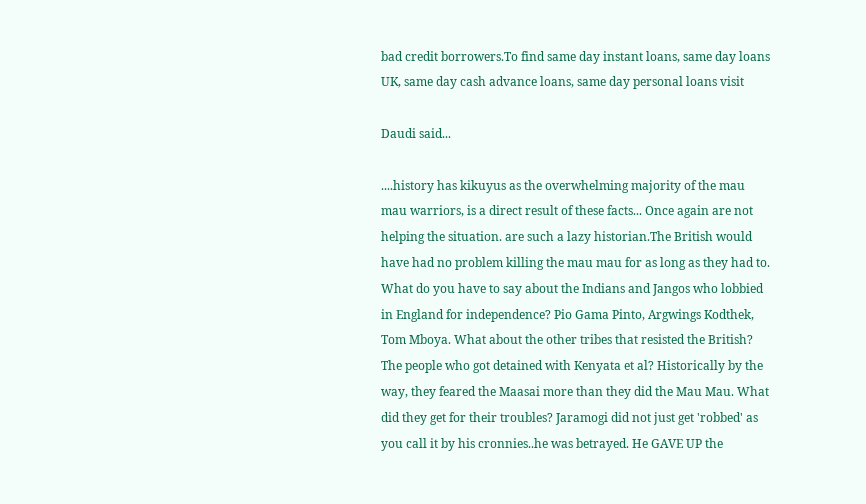bad credit borrowers.To find same day instant loans, same day loans UK, same day cash advance loans, same day personal loans visit

Daudi said...

....history has kikuyus as the overwhelming majority of the mau mau warriors, is a direct result of these facts... Once again are not helping the situation. are such a lazy historian.The British would have had no problem killing the mau mau for as long as they had to. What do you have to say about the Indians and Jangos who lobbied in England for independence? Pio Gama Pinto, Argwings Kodthek, Tom Mboya. What about the other tribes that resisted the British? The people who got detained with Kenyata et al? Historically by the way, they feared the Maasai more than they did the Mau Mau. What did they get for their troubles? Jaramogi did not just get 'robbed' as you call it by his cronnies..he was betrayed. He GAVE UP the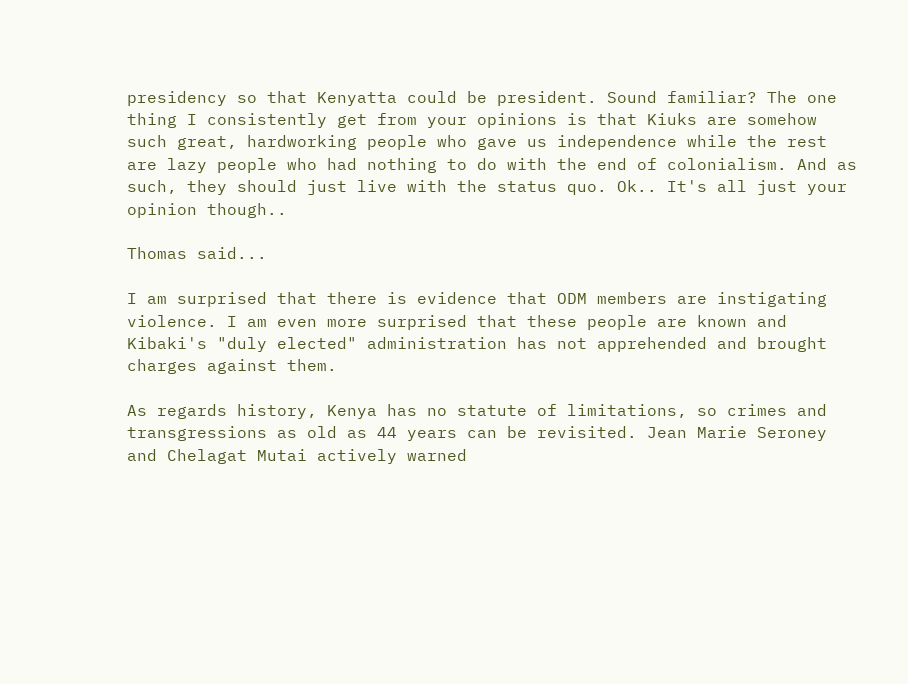presidency so that Kenyatta could be president. Sound familiar? The one thing I consistently get from your opinions is that Kiuks are somehow such great, hardworking people who gave us independence while the rest are lazy people who had nothing to do with the end of colonialism. And as such, they should just live with the status quo. Ok.. It's all just your opinion though..

Thomas said...

I am surprised that there is evidence that ODM members are instigating violence. I am even more surprised that these people are known and Kibaki's "duly elected" administration has not apprehended and brought charges against them.

As regards history, Kenya has no statute of limitations, so crimes and transgressions as old as 44 years can be revisited. Jean Marie Seroney and Chelagat Mutai actively warned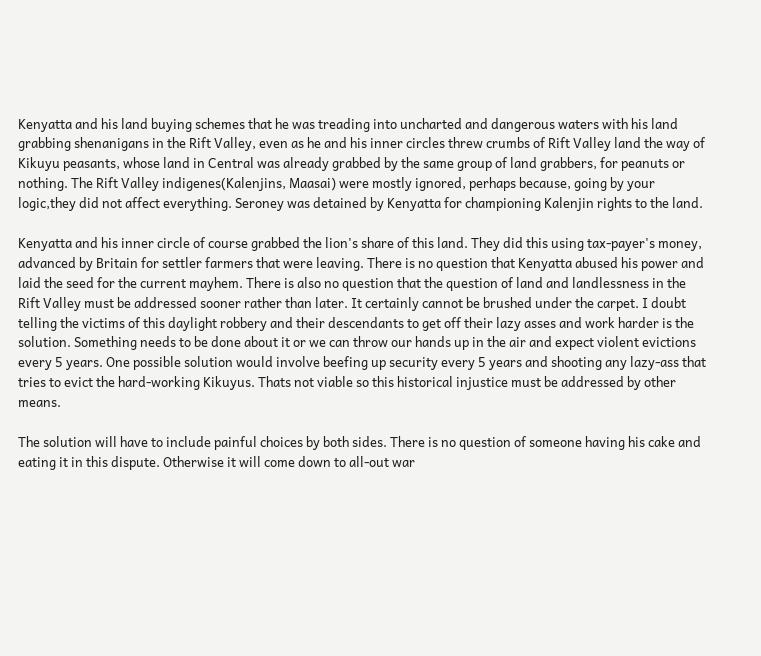Kenyatta and his land buying schemes that he was treading into uncharted and dangerous waters with his land grabbing shenanigans in the Rift Valley, even as he and his inner circles threw crumbs of Rift Valley land the way of Kikuyu peasants, whose land in Central was already grabbed by the same group of land grabbers, for peanuts or nothing. The Rift Valley indigenes(Kalenjins, Maasai) were mostly ignored, perhaps because, going by your logic,they did not affect everything. Seroney was detained by Kenyatta for championing Kalenjin rights to the land.

Kenyatta and his inner circle of course grabbed the lion's share of this land. They did this using tax-payer's money, advanced by Britain for settler farmers that were leaving. There is no question that Kenyatta abused his power and laid the seed for the current mayhem. There is also no question that the question of land and landlessness in the Rift Valley must be addressed sooner rather than later. It certainly cannot be brushed under the carpet. I doubt telling the victims of this daylight robbery and their descendants to get off their lazy asses and work harder is the solution. Something needs to be done about it or we can throw our hands up in the air and expect violent evictions every 5 years. One possible solution would involve beefing up security every 5 years and shooting any lazy-ass that tries to evict the hard-working Kikuyus. Thats not viable so this historical injustice must be addressed by other means.

The solution will have to include painful choices by both sides. There is no question of someone having his cake and eating it in this dispute. Otherwise it will come down to all-out war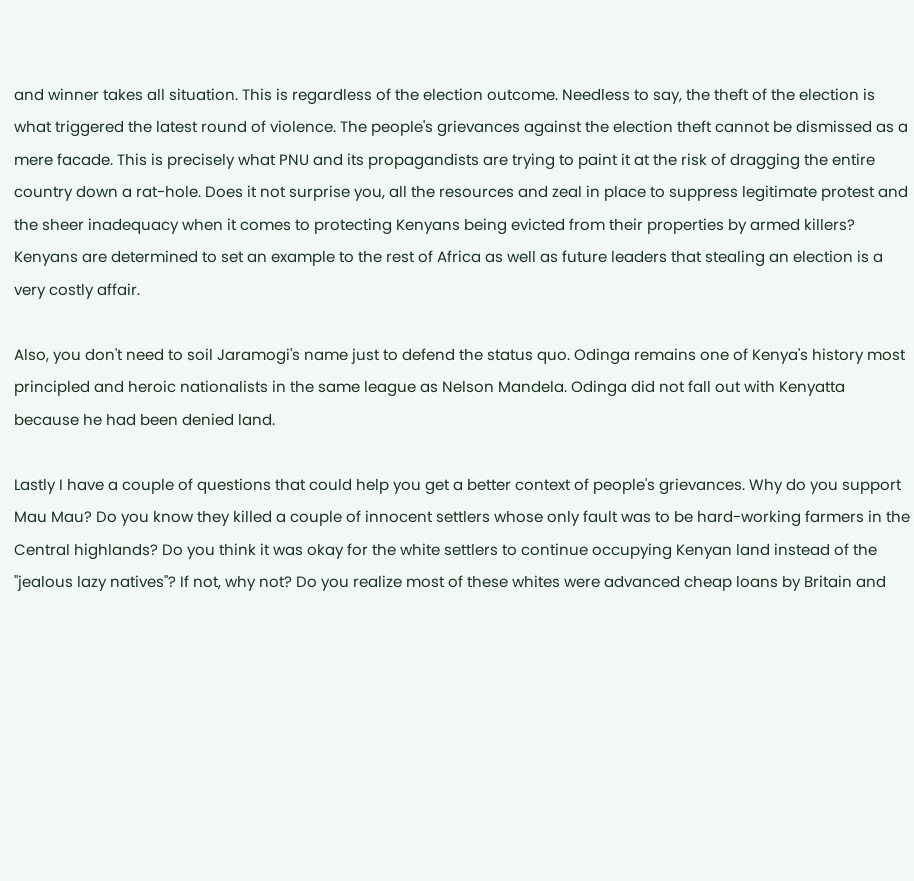and winner takes all situation. This is regardless of the election outcome. Needless to say, the theft of the election is what triggered the latest round of violence. The people's grievances against the election theft cannot be dismissed as a mere facade. This is precisely what PNU and its propagandists are trying to paint it at the risk of dragging the entire country down a rat-hole. Does it not surprise you, all the resources and zeal in place to suppress legitimate protest and the sheer inadequacy when it comes to protecting Kenyans being evicted from their properties by armed killers? Kenyans are determined to set an example to the rest of Africa as well as future leaders that stealing an election is a very costly affair.

Also, you don't need to soil Jaramogi's name just to defend the status quo. Odinga remains one of Kenya's history most principled and heroic nationalists in the same league as Nelson Mandela. Odinga did not fall out with Kenyatta because he had been denied land.

Lastly I have a couple of questions that could help you get a better context of people's grievances. Why do you support Mau Mau? Do you know they killed a couple of innocent settlers whose only fault was to be hard-working farmers in the Central highlands? Do you think it was okay for the white settlers to continue occupying Kenyan land instead of the "jealous lazy natives"? If not, why not? Do you realize most of these whites were advanced cheap loans by Britain and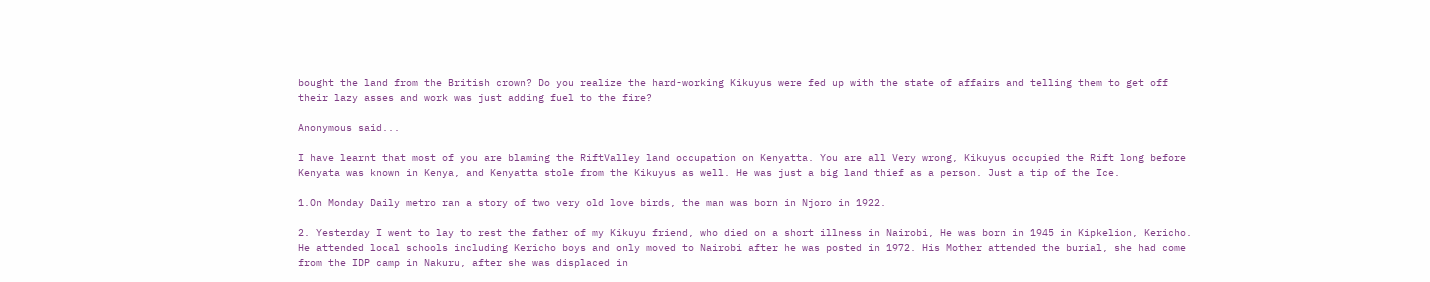bought the land from the British crown? Do you realize the hard-working Kikuyus were fed up with the state of affairs and telling them to get off their lazy asses and work was just adding fuel to the fire?

Anonymous said...

I have learnt that most of you are blaming the RiftValley land occupation on Kenyatta. You are all Very wrong, Kikuyus occupied the Rift long before Kenyata was known in Kenya, and Kenyatta stole from the Kikuyus as well. He was just a big land thief as a person. Just a tip of the Ice.

1.On Monday Daily metro ran a story of two very old love birds, the man was born in Njoro in 1922.

2. Yesterday I went to lay to rest the father of my Kikuyu friend, who died on a short illness in Nairobi, He was born in 1945 in Kipkelion, Kericho. He attended local schools including Kericho boys and only moved to Nairobi after he was posted in 1972. His Mother attended the burial, she had come from the IDP camp in Nakuru, after she was displaced in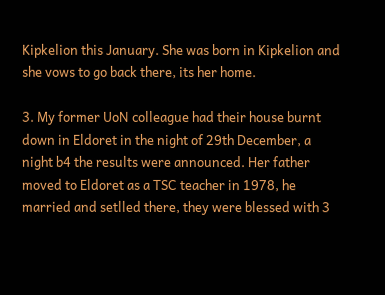Kipkelion this January. She was born in Kipkelion and she vows to go back there, its her home.

3. My former UoN colleague had their house burnt down in Eldoret in the night of 29th December, a night b4 the results were announced. Her father moved to Eldoret as a TSC teacher in 1978, he married and setlled there, they were blessed with 3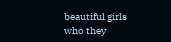beautiful girls who they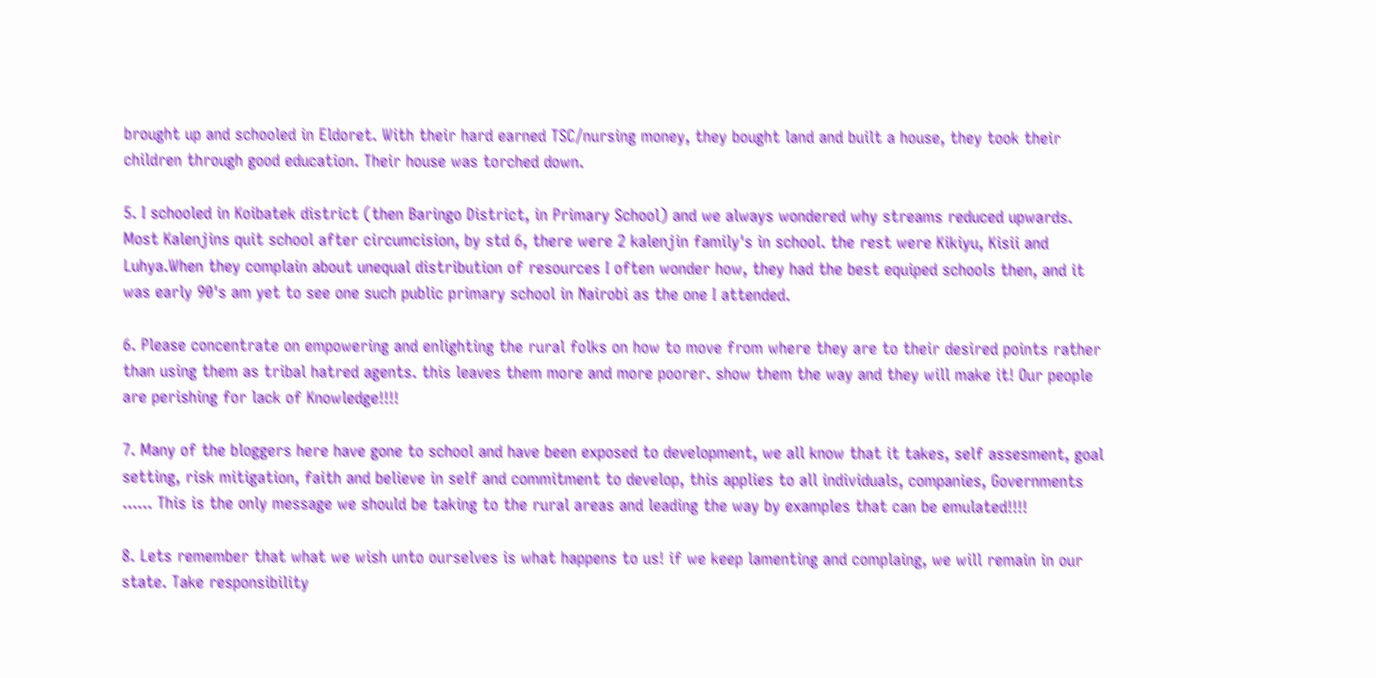brought up and schooled in Eldoret. With their hard earned TSC/nursing money, they bought land and built a house, they took their children through good education. Their house was torched down.

5. I schooled in Koibatek district (then Baringo District, in Primary School) and we always wondered why streams reduced upwards. Most Kalenjins quit school after circumcision, by std 6, there were 2 kalenjin family's in school. the rest were Kikiyu, Kisii and Luhya.When they complain about unequal distribution of resources I often wonder how, they had the best equiped schools then, and it was early 90's am yet to see one such public primary school in Nairobi as the one I attended.

6. Please concentrate on empowering and enlighting the rural folks on how to move from where they are to their desired points rather than using them as tribal hatred agents. this leaves them more and more poorer. show them the way and they will make it! Our people are perishing for lack of Knowledge!!!!

7. Many of the bloggers here have gone to school and have been exposed to development, we all know that it takes, self assesment, goal setting, risk mitigation, faith and believe in self and commitment to develop, this applies to all individuals, companies, Governments ...... This is the only message we should be taking to the rural areas and leading the way by examples that can be emulated!!!!

8. Lets remember that what we wish unto ourselves is what happens to us! if we keep lamenting and complaing, we will remain in our state. Take responsibility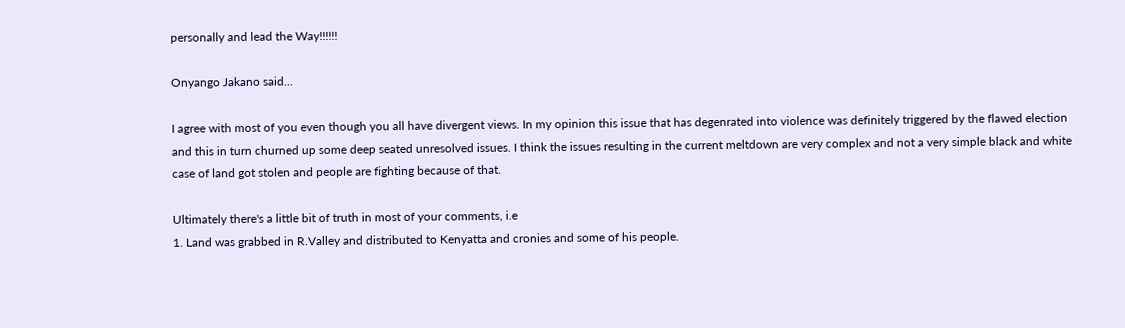personally and lead the Way!!!!!!

Onyango Jakano said...

I agree with most of you even though you all have divergent views. In my opinion this issue that has degenrated into violence was definitely triggered by the flawed election and this in turn churned up some deep seated unresolved issues. I think the issues resulting in the current meltdown are very complex and not a very simple black and white case of land got stolen and people are fighting because of that.

Ultimately there's a little bit of truth in most of your comments, i.e
1. Land was grabbed in R.Valley and distributed to Kenyatta and cronies and some of his people.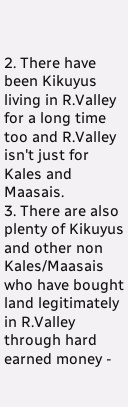2. There have been Kikuyus living in R.Valley for a long time too and R.Valley isn't just for Kales and Maasais.
3. There are also plenty of Kikuyus and other non Kales/Maasais who have bought land legitimately in R.Valley through hard earned money -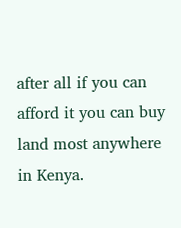after all if you can afford it you can buy land most anywhere in Kenya.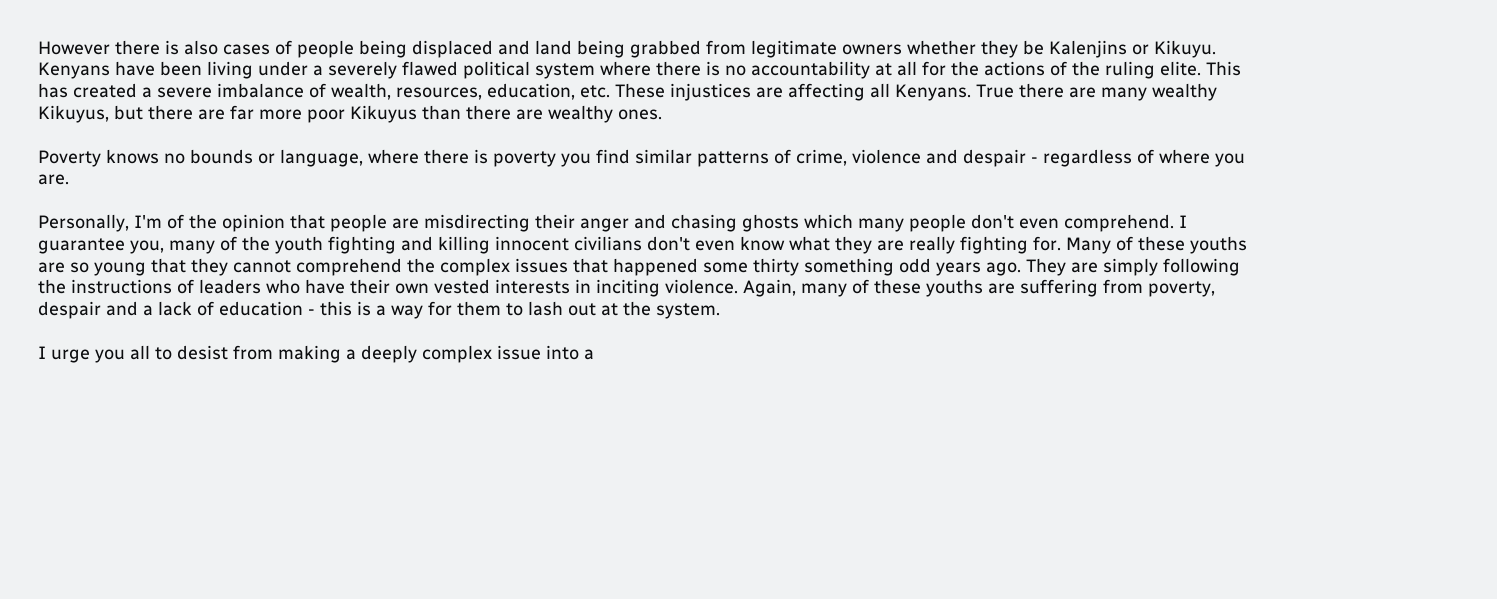However there is also cases of people being displaced and land being grabbed from legitimate owners whether they be Kalenjins or Kikuyu. Kenyans have been living under a severely flawed political system where there is no accountability at all for the actions of the ruling elite. This has created a severe imbalance of wealth, resources, education, etc. These injustices are affecting all Kenyans. True there are many wealthy Kikuyus, but there are far more poor Kikuyus than there are wealthy ones.

Poverty knows no bounds or language, where there is poverty you find similar patterns of crime, violence and despair - regardless of where you are.

Personally, I'm of the opinion that people are misdirecting their anger and chasing ghosts which many people don't even comprehend. I guarantee you, many of the youth fighting and killing innocent civilians don't even know what they are really fighting for. Many of these youths are so young that they cannot comprehend the complex issues that happened some thirty something odd years ago. They are simply following the instructions of leaders who have their own vested interests in inciting violence. Again, many of these youths are suffering from poverty, despair and a lack of education - this is a way for them to lash out at the system.

I urge you all to desist from making a deeply complex issue into a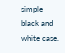simple black and white case.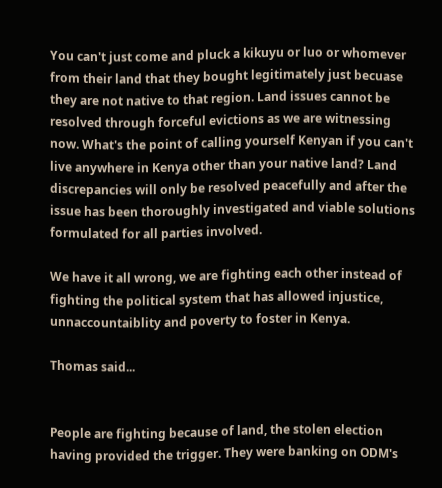You can't just come and pluck a kikuyu or luo or whomever from their land that they bought legitimately just becuase they are not native to that region. Land issues cannot be resolved through forceful evictions as we are witnessing now. What's the point of calling yourself Kenyan if you can't live anywhere in Kenya other than your native land? Land discrepancies will only be resolved peacefully and after the issue has been thoroughly investigated and viable solutions formulated for all parties involved.

We have it all wrong, we are fighting each other instead of fighting the political system that has allowed injustice, unnaccountaiblity and poverty to foster in Kenya.

Thomas said...


People are fighting because of land, the stolen election having provided the trigger. They were banking on ODM's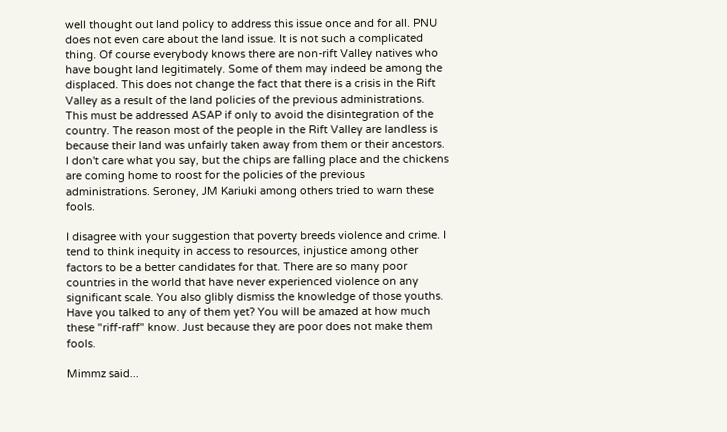well thought out land policy to address this issue once and for all. PNU does not even care about the land issue. It is not such a complicated thing. Of course everybody knows there are non-rift Valley natives who have bought land legitimately. Some of them may indeed be among the displaced. This does not change the fact that there is a crisis in the Rift Valley as a result of the land policies of the previous administrations. This must be addressed ASAP if only to avoid the disintegration of the country. The reason most of the people in the Rift Valley are landless is because their land was unfairly taken away from them or their ancestors. I don't care what you say, but the chips are falling place and the chickens are coming home to roost for the policies of the previous administrations. Seroney, JM Kariuki among others tried to warn these fools.

I disagree with your suggestion that poverty breeds violence and crime. I tend to think inequity in access to resources, injustice among other factors to be a better candidates for that. There are so many poor countries in the world that have never experienced violence on any significant scale. You also glibly dismiss the knowledge of those youths. Have you talked to any of them yet? You will be amazed at how much these "riff-raff" know. Just because they are poor does not make them fools.

Mimmz said...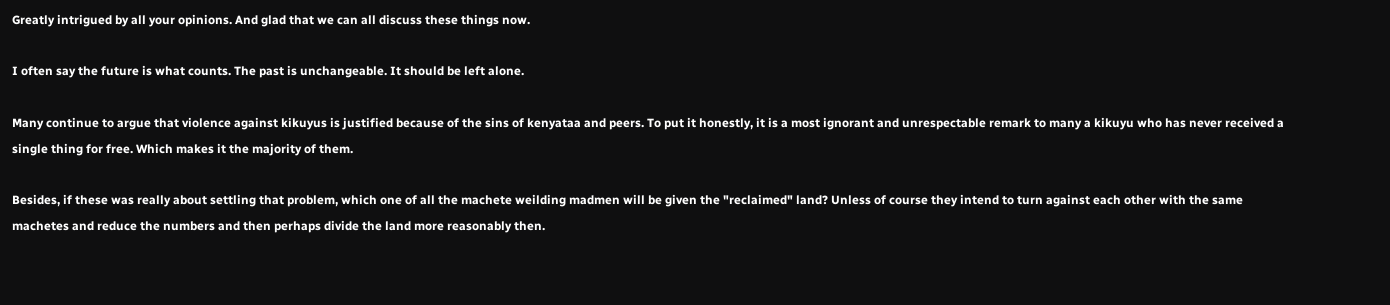Greatly intrigued by all your opinions. And glad that we can all discuss these things now.

I often say the future is what counts. The past is unchangeable. It should be left alone.

Many continue to argue that violence against kikuyus is justified because of the sins of kenyataa and peers. To put it honestly, it is a most ignorant and unrespectable remark to many a kikuyu who has never received a single thing for free. Which makes it the majority of them.

Besides, if these was really about settling that problem, which one of all the machete weilding madmen will be given the "reclaimed" land? Unless of course they intend to turn against each other with the same machetes and reduce the numbers and then perhaps divide the land more reasonably then.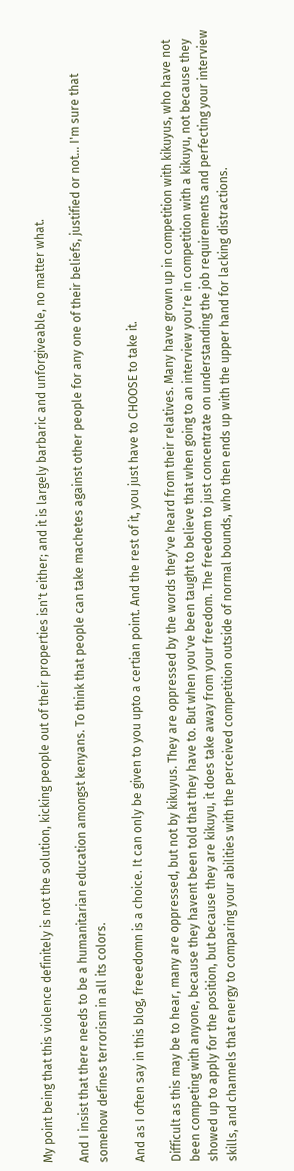My point being that this violence definitely is not the solution, kicking people out of their properties isn't either; and it is largely barbaric and unforgiveable, no matter what.

And I insist that there needs to be a humanitarian education amongst kenyans. To think that people can take machetes against other people for any one of their beliefs, justified or not... I'm sure that somehow defines terrorism in all its colors.

And as I often say in this blog, freeedomn is a choice. It can only be given to you upto a certian point. And the rest of it, you just have to CHOOSE to take it.

Difficult as this may be to hear, many are oppressed, but not by kikuyus. They are oppressed by the words they've heard from their relatives. Many have grown up in competition with kikuyus, who have not been competing with anyone, because they havent been told that they have to. But when you've been taught to believe that when going to an interview you're in competition with a kikuyu, not because they showed up to apply for the position, but because they are kikuyu, it does take away from your freedom. The freedom to just concentrate on understanding the job requirements and perfecting your interview skills, and channels that energy to comparing your abilities with the perceived competition outside of normal bounds, who then ends up with the upper hand for lacking distractions.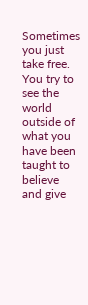Sometimes you just take free. You try to see the world outside of what you have been taught to believe and give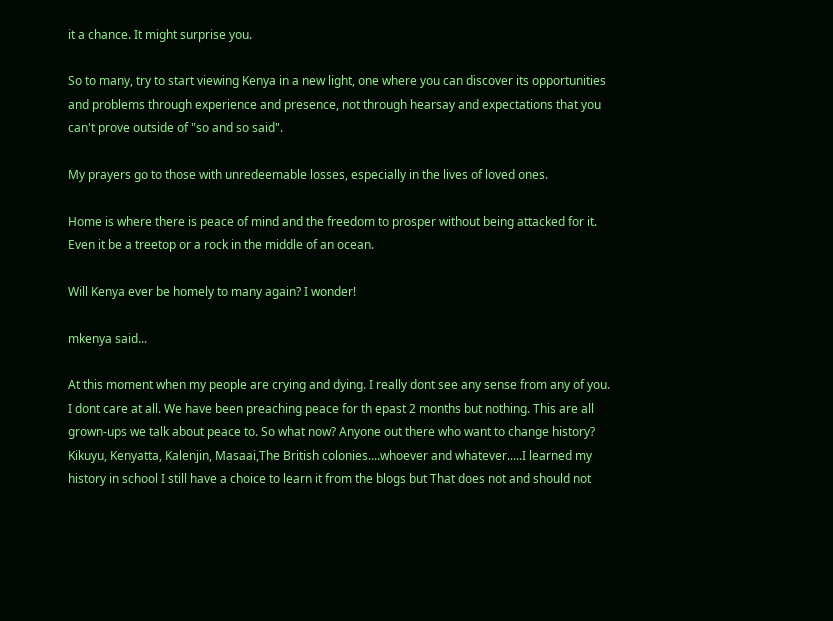it a chance. It might surprise you.

So to many, try to start viewing Kenya in a new light, one where you can discover its opportunities and problems through experience and presence, not through hearsay and expectations that you can't prove outside of "so and so said".

My prayers go to those with unredeemable losses, especially in the lives of loved ones.

Home is where there is peace of mind and the freedom to prosper without being attacked for it. Even it be a treetop or a rock in the middle of an ocean.

Will Kenya ever be homely to many again? I wonder!

mkenya said...

At this moment when my people are crying and dying. I really dont see any sense from any of you. I dont care at all. We have been preaching peace for th epast 2 months but nothing. This are all grown-ups we talk about peace to. So what now? Anyone out there who want to change history? Kikuyu, Kenyatta, Kalenjin, Masaai,The British colonies....whoever and whatever.....I learned my history in school I still have a choice to learn it from the blogs but That does not and should not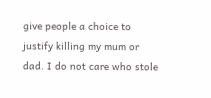give people a choice to justify killing my mum or dad. I do not care who stole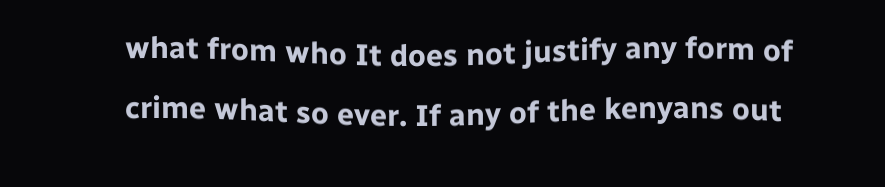what from who It does not justify any form of crime what so ever. If any of the kenyans out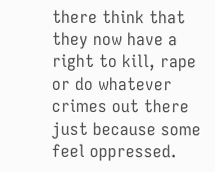there think that they now have a right to kill, rape or do whatever crimes out there just because some feel oppressed.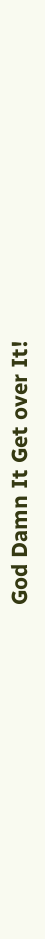God Damn It Get over It!